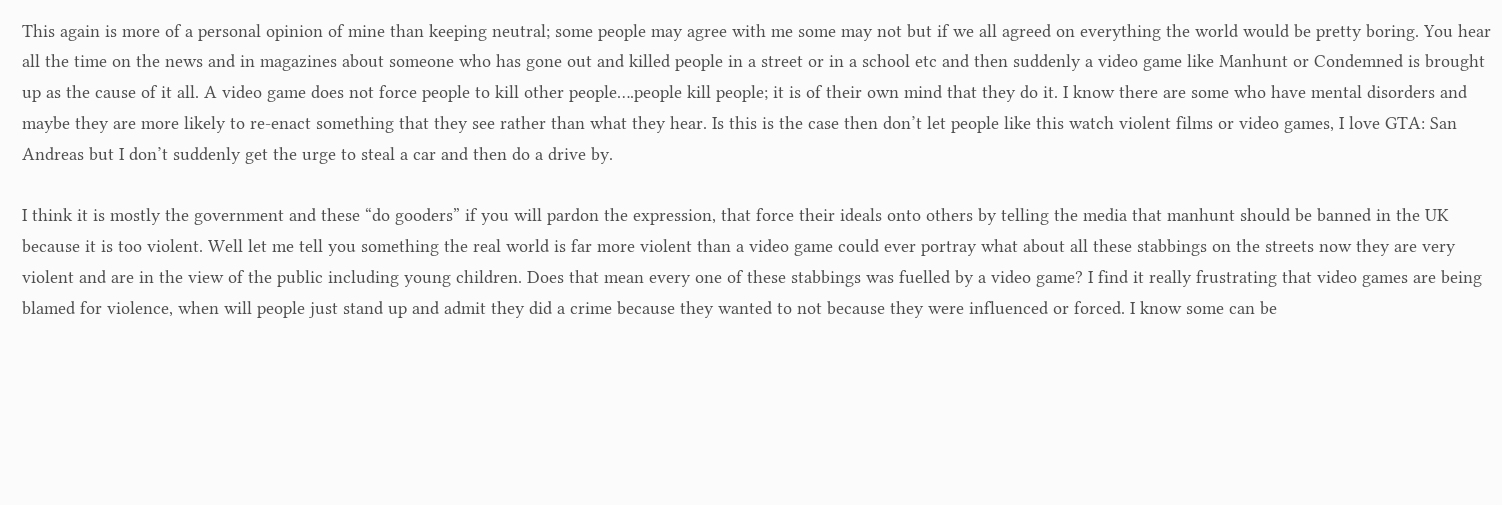This again is more of a personal opinion of mine than keeping neutral; some people may agree with me some may not but if we all agreed on everything the world would be pretty boring. You hear all the time on the news and in magazines about someone who has gone out and killed people in a street or in a school etc and then suddenly a video game like Manhunt or Condemned is brought up as the cause of it all. A video game does not force people to kill other people….people kill people; it is of their own mind that they do it. I know there are some who have mental disorders and maybe they are more likely to re-enact something that they see rather than what they hear. Is this is the case then don’t let people like this watch violent films or video games, I love GTA: San Andreas but I don’t suddenly get the urge to steal a car and then do a drive by.

I think it is mostly the government and these “do gooders” if you will pardon the expression, that force their ideals onto others by telling the media that manhunt should be banned in the UK because it is too violent. Well let me tell you something the real world is far more violent than a video game could ever portray what about all these stabbings on the streets now they are very violent and are in the view of the public including young children. Does that mean every one of these stabbings was fuelled by a video game? I find it really frustrating that video games are being blamed for violence, when will people just stand up and admit they did a crime because they wanted to not because they were influenced or forced. I know some can be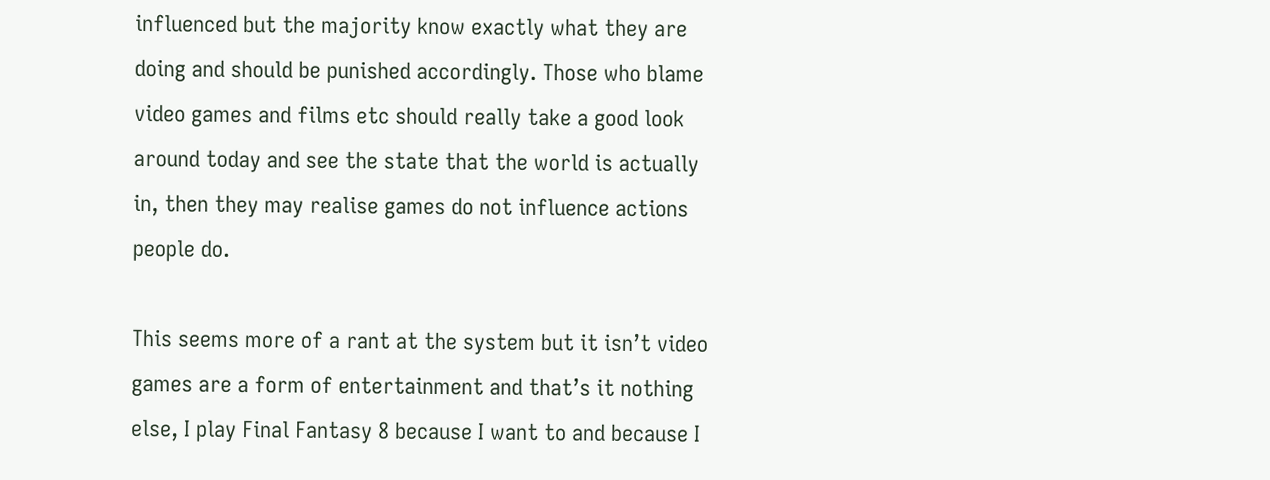influenced but the majority know exactly what they are doing and should be punished accordingly. Those who blame video games and films etc should really take a good look around today and see the state that the world is actually in, then they may realise games do not influence actions people do.

This seems more of a rant at the system but it isn’t video games are a form of entertainment and that’s it nothing else, I play Final Fantasy 8 because I want to and because I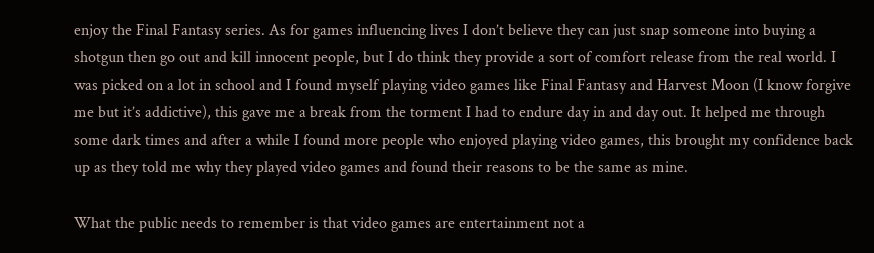enjoy the Final Fantasy series. As for games influencing lives I don’t believe they can just snap someone into buying a shotgun then go out and kill innocent people, but I do think they provide a sort of comfort release from the real world. I was picked on a lot in school and I found myself playing video games like Final Fantasy and Harvest Moon (I know forgive me but it’s addictive), this gave me a break from the torment I had to endure day in and day out. It helped me through some dark times and after a while I found more people who enjoyed playing video games, this brought my confidence back up as they told me why they played video games and found their reasons to be the same as mine.

What the public needs to remember is that video games are entertainment not a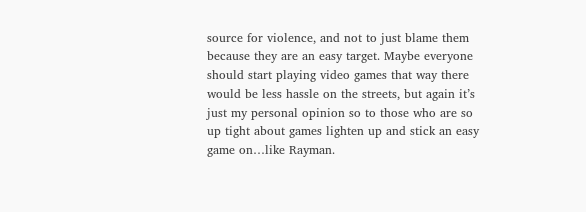source for violence, and not to just blame them because they are an easy target. Maybe everyone should start playing video games that way there would be less hassle on the streets, but again it’s just my personal opinion so to those who are so up tight about games lighten up and stick an easy game on…like Rayman.